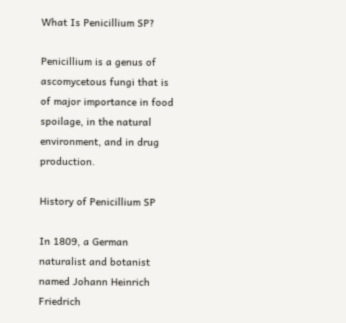What Is Penicillium SP?

Penicillium is a genus of ascomycetous fungi that is of major importance in food spoilage, in the natural environment, and in drug production.

History of Penicillium SP

In 1809, a German naturalist and botanist named Johann Heinrich Friedrich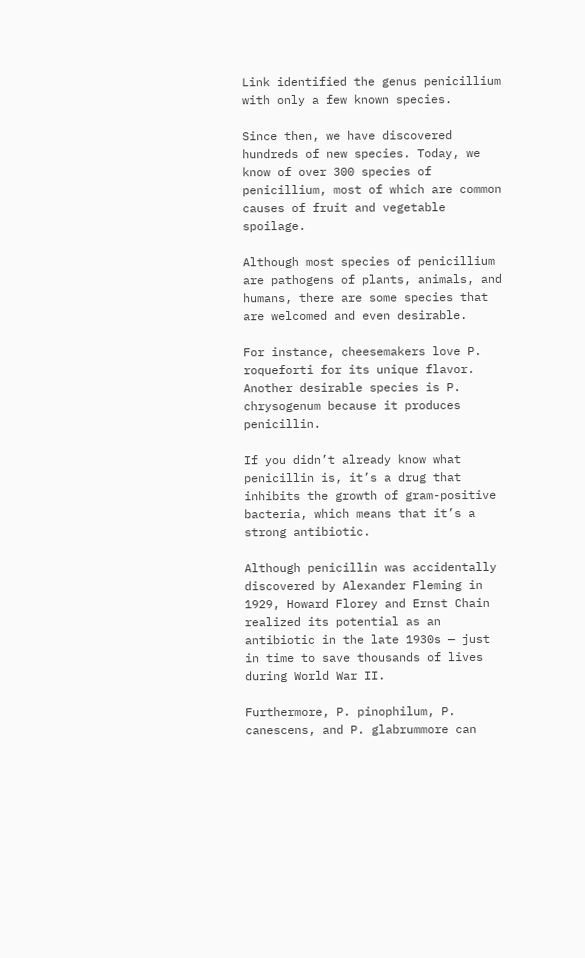Link identified the genus penicillium with only a few known species.

Since then, we have discovered hundreds of new species. Today, we know of over 300 species of penicillium, most of which are common causes of fruit and vegetable spoilage.

Although most species of penicillium are pathogens of plants, animals, and humans, there are some species that are welcomed and even desirable.

For instance, cheesemakers love P. roqueforti for its unique flavor. Another desirable species is P. chrysogenum because it produces penicillin.

If you didn’t already know what penicillin is, it’s a drug that inhibits the growth of gram-positive bacteria, which means that it’s a strong antibiotic.

Although penicillin was accidentally discovered by Alexander Fleming in 1929, Howard Florey and Ernst Chain realized its potential as an antibiotic in the late 1930s — just in time to save thousands of lives during World War II.

Furthermore, P. pinophilum, P. canescens, and P. glabrummore can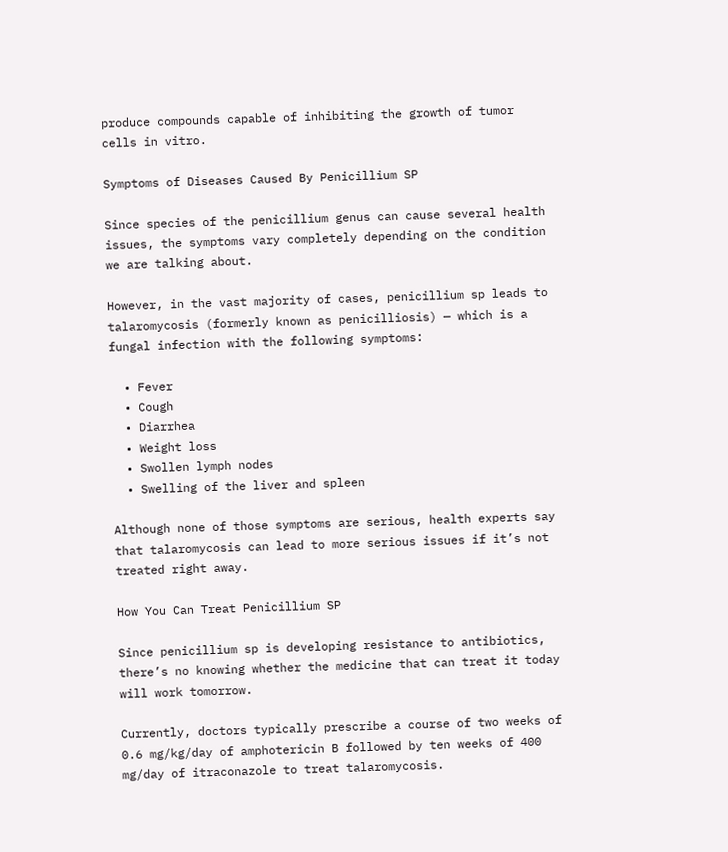produce compounds capable of inhibiting the growth of tumor cells in vitro.

Symptoms of Diseases Caused By Penicillium SP

Since species of the penicillium genus can cause several health issues, the symptoms vary completely depending on the condition we are talking about.

However, in the vast majority of cases, penicillium sp leads to talaromycosis (formerly known as penicilliosis) — which is a fungal infection with the following symptoms:

  • Fever
  • Cough
  • Diarrhea
  • Weight loss
  • Swollen lymph nodes
  • Swelling of the liver and spleen

Although none of those symptoms are serious, health experts say that talaromycosis can lead to more serious issues if it’s not treated right away.

How You Can Treat Penicillium SP

Since penicillium sp is developing resistance to antibiotics, there’s no knowing whether the medicine that can treat it today will work tomorrow.

Currently, doctors typically prescribe a course of two weeks of 0.6 mg/kg/day of amphotericin B followed by ten weeks of 400 mg/day of itraconazole to treat talaromycosis.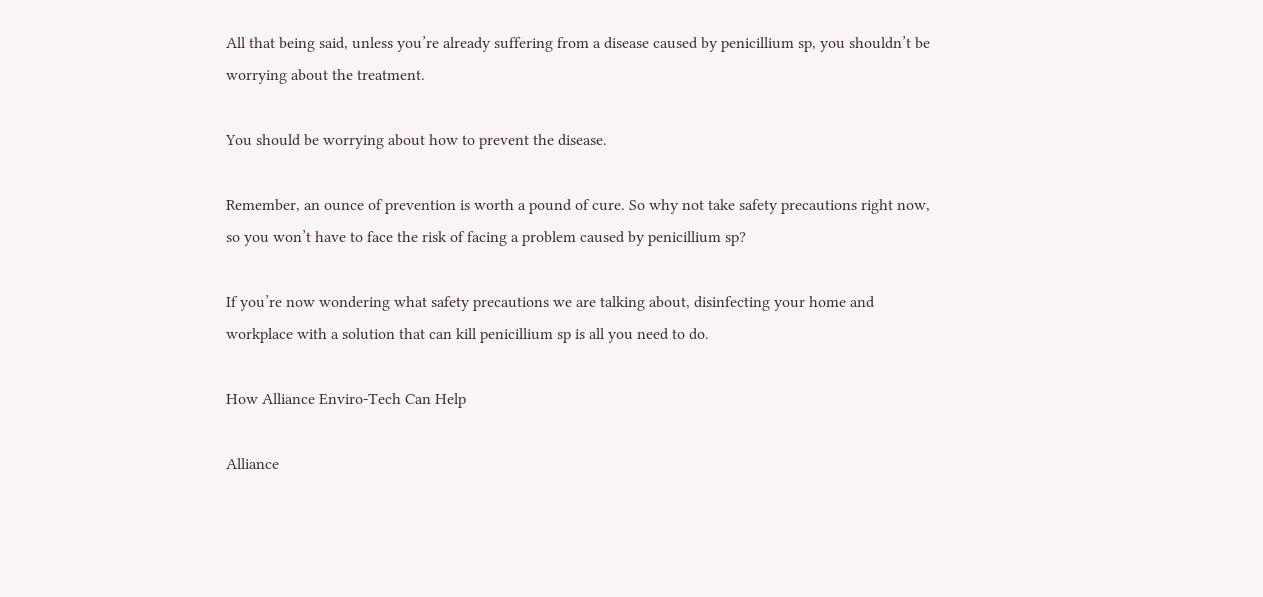All that being said, unless you’re already suffering from a disease caused by penicillium sp, you shouldn’t be worrying about the treatment.

You should be worrying about how to prevent the disease.

Remember, an ounce of prevention is worth a pound of cure. So why not take safety precautions right now, so you won’t have to face the risk of facing a problem caused by penicillium sp?

If you’re now wondering what safety precautions we are talking about, disinfecting your home and workplace with a solution that can kill penicillium sp is all you need to do.

How Alliance Enviro-Tech Can Help

Alliance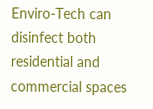Enviro-Tech can disinfect both residential and commercial spaces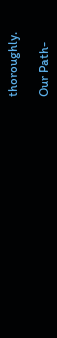thoroughly.

Our Path-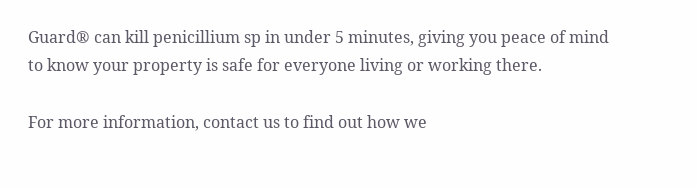Guard® can kill penicillium sp in under 5 minutes, giving you peace of mind to know your property is safe for everyone living or working there.

For more information, contact us to find out how we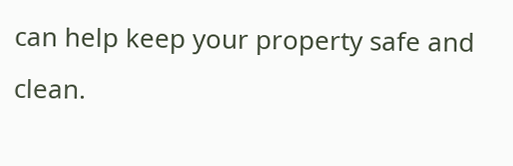can help keep your property safe and clean.